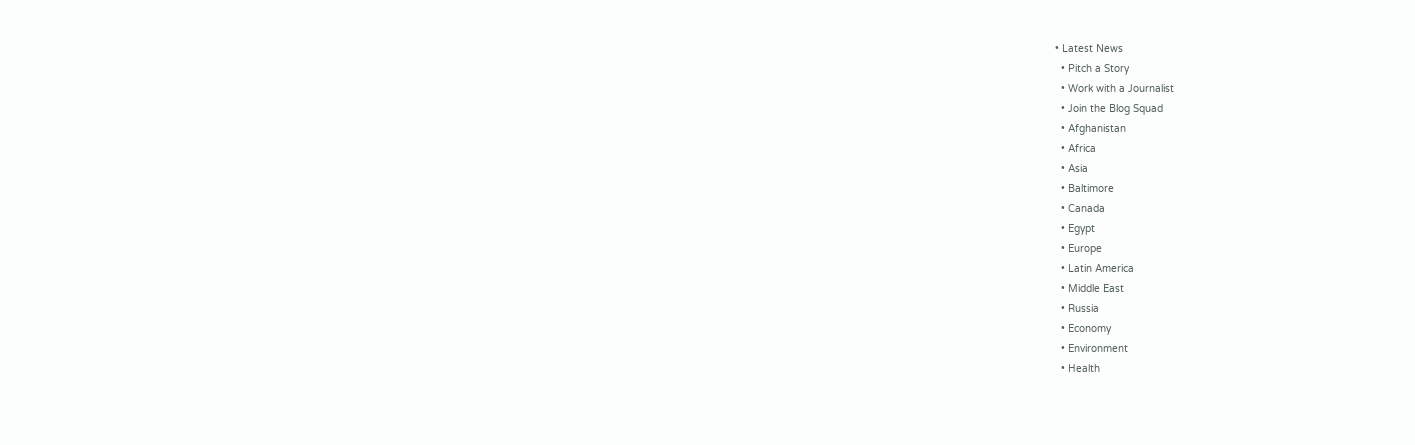• Latest News
  • Pitch a Story
  • Work with a Journalist
  • Join the Blog Squad
  • Afghanistan
  • Africa
  • Asia
  • Baltimore
  • Canada
  • Egypt
  • Europe
  • Latin America
  • Middle East
  • Russia
  • Economy
  • Environment
  • Health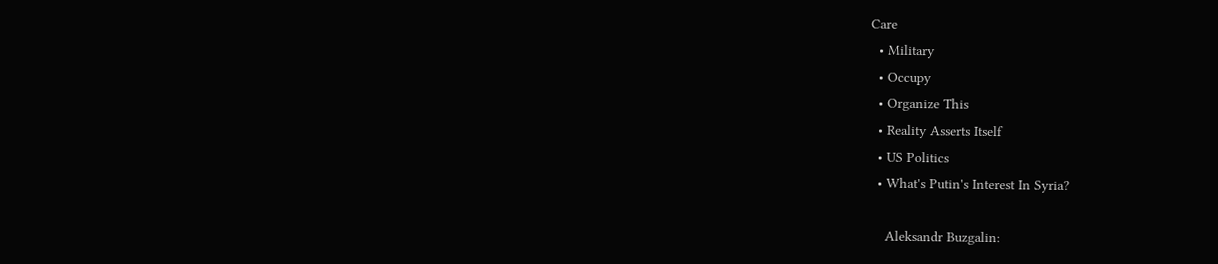Care
  • Military
  • Occupy
  • Organize This
  • Reality Asserts Itself
  • US Politics
  • What's Putin's Interest In Syria?

    Aleksandr Buzgalin: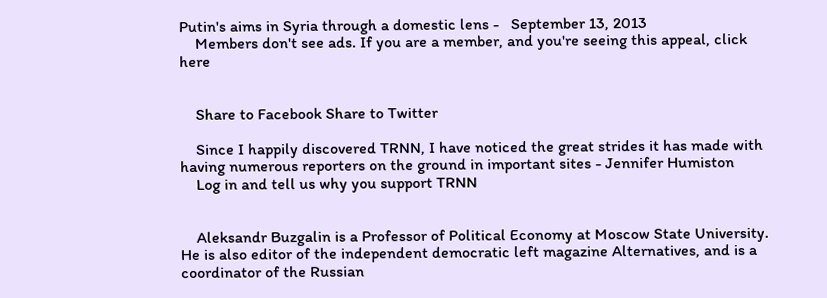Putin's aims in Syria through a domestic lens -   September 13, 2013
    Members don't see ads. If you are a member, and you're seeing this appeal, click here


    Share to Facebook Share to Twitter

    Since I happily discovered TRNN, I have noticed the great strides it has made with having numerous reporters on the ground in important sites - Jennifer Humiston
    Log in and tell us why you support TRNN


    Aleksandr Buzgalin is a Professor of Political Economy at Moscow State University. He is also editor of the independent democratic left magazine Alternatives, and is a coordinator of the Russian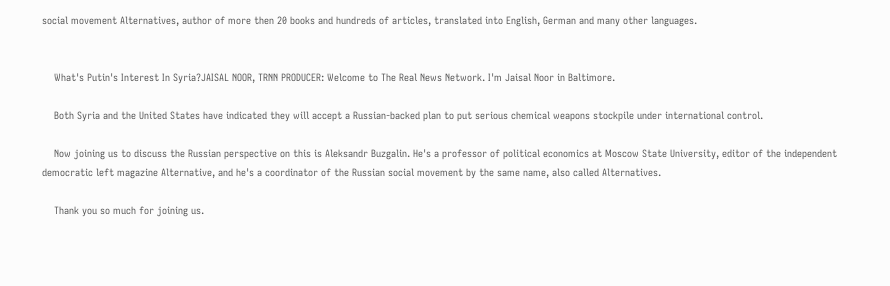social movement Alternatives, author of more then 20 books and hundreds of articles, translated into English, German and many other languages.


    What's Putin's Interest In Syria?JAISAL NOOR, TRNN PRODUCER: Welcome to The Real News Network. I'm Jaisal Noor in Baltimore.

    Both Syria and the United States have indicated they will accept a Russian-backed plan to put serious chemical weapons stockpile under international control.

    Now joining us to discuss the Russian perspective on this is Aleksandr Buzgalin. He's a professor of political economics at Moscow State University, editor of the independent democratic left magazine Alternative, and he's a coordinator of the Russian social movement by the same name, also called Alternatives.

    Thank you so much for joining us.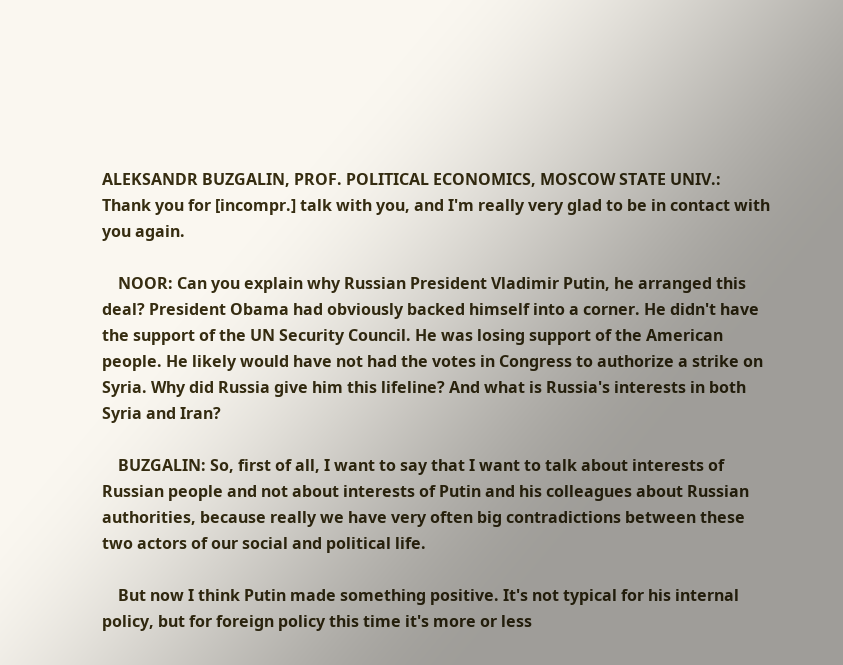ALEKSANDR BUZGALIN, PROF. POLITICAL ECONOMICS, MOSCOW STATE UNIV.: Thank you for [incompr.] talk with you, and I'm really very glad to be in contact with you again.

    NOOR: Can you explain why Russian President Vladimir Putin, he arranged this deal? President Obama had obviously backed himself into a corner. He didn't have the support of the UN Security Council. He was losing support of the American people. He likely would have not had the votes in Congress to authorize a strike on Syria. Why did Russia give him this lifeline? And what is Russia's interests in both Syria and Iran?

    BUZGALIN: So, first of all, I want to say that I want to talk about interests of Russian people and not about interests of Putin and his colleagues about Russian authorities, because really we have very often big contradictions between these two actors of our social and political life.

    But now I think Putin made something positive. It's not typical for his internal policy, but for foreign policy this time it's more or less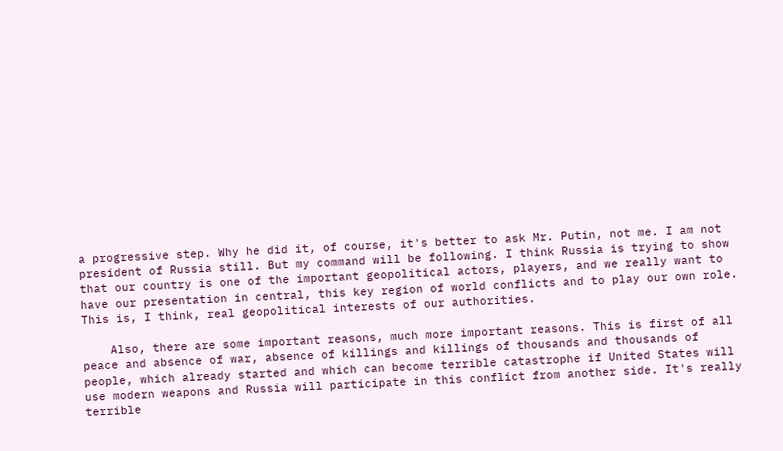a progressive step. Why he did it, of course, it's better to ask Mr. Putin, not me. I am not president of Russia still. But my command will be following. I think Russia is trying to show that our country is one of the important geopolitical actors, players, and we really want to have our presentation in central, this key region of world conflicts and to play our own role. This is, I think, real geopolitical interests of our authorities.

    Also, there are some important reasons, much more important reasons. This is first of all peace and absence of war, absence of killings and killings of thousands and thousands of people, which already started and which can become terrible catastrophe if United States will use modern weapons and Russia will participate in this conflict from another side. It's really terrible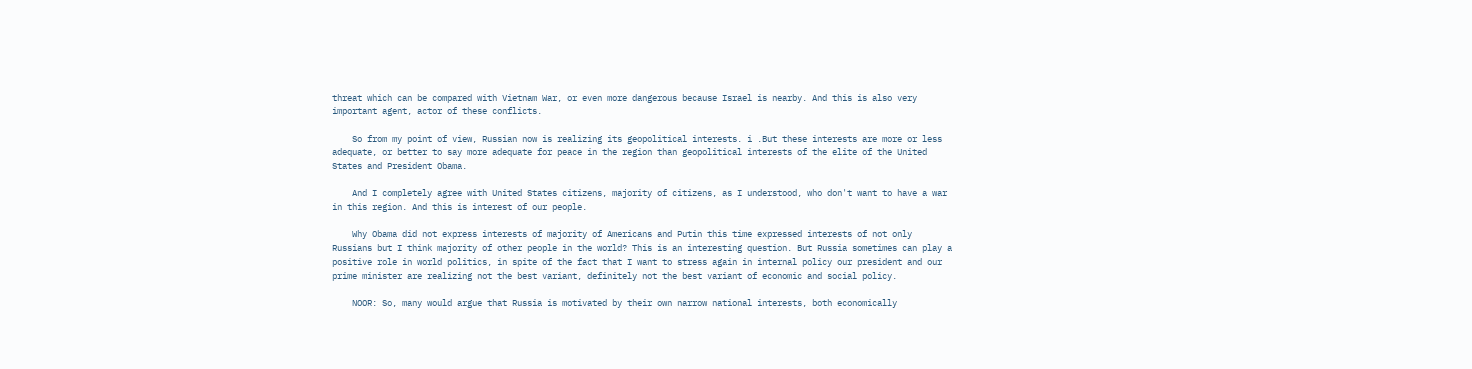threat which can be compared with Vietnam War, or even more dangerous because Israel is nearby. And this is also very important agent, actor of these conflicts.

    So from my point of view, Russian now is realizing its geopolitical interests. i .But these interests are more or less adequate, or better to say more adequate for peace in the region than geopolitical interests of the elite of the United States and President Obama.

    And I completely agree with United States citizens, majority of citizens, as I understood, who don't want to have a war in this region. And this is interest of our people.

    Why Obama did not express interests of majority of Americans and Putin this time expressed interests of not only Russians but I think majority of other people in the world? This is an interesting question. But Russia sometimes can play a positive role in world politics, in spite of the fact that I want to stress again in internal policy our president and our prime minister are realizing not the best variant, definitely not the best variant of economic and social policy.

    NOOR: So, many would argue that Russia is motivated by their own narrow national interests, both economically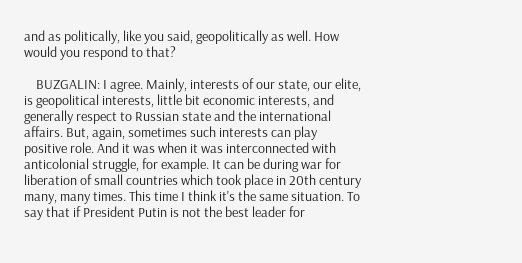and as politically, like you said, geopolitically as well. How would you respond to that?

    BUZGALIN: I agree. Mainly, interests of our state, our elite, is geopolitical interests, little bit economic interests, and generally respect to Russian state and the international affairs. But, again, sometimes such interests can play positive role. And it was when it was interconnected with anticolonial struggle, for example. It can be during war for liberation of small countries which took place in 20th century many, many times. This time I think it's the same situation. To say that if President Putin is not the best leader for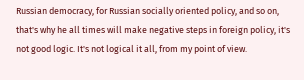Russian democracy, for Russian socially oriented policy, and so on, that's why he all times will make negative steps in foreign policy, it's not good logic. It's not logical it all, from my point of view.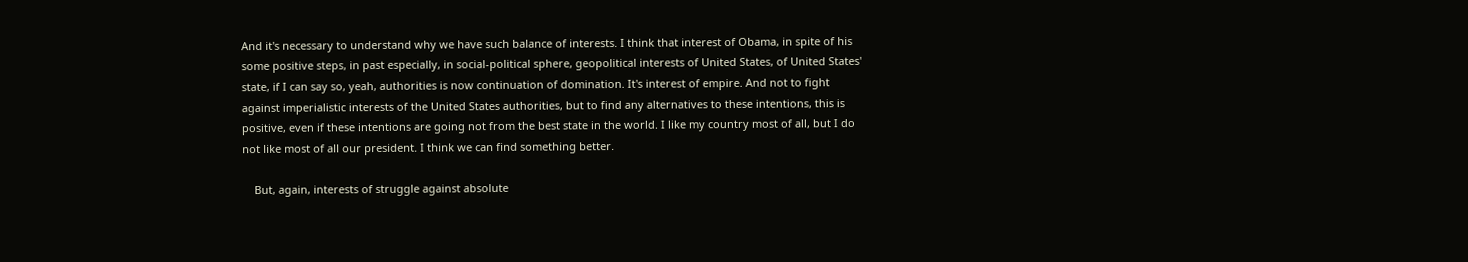And it's necessary to understand why we have such balance of interests. I think that interest of Obama, in spite of his some positive steps, in past especially, in social-political sphere, geopolitical interests of United States, of United States' state, if I can say so, yeah, authorities is now continuation of domination. It's interest of empire. And not to fight against imperialistic interests of the United States authorities, but to find any alternatives to these intentions, this is positive, even if these intentions are going not from the best state in the world. I like my country most of all, but I do not like most of all our president. I think we can find something better.

    But, again, interests of struggle against absolute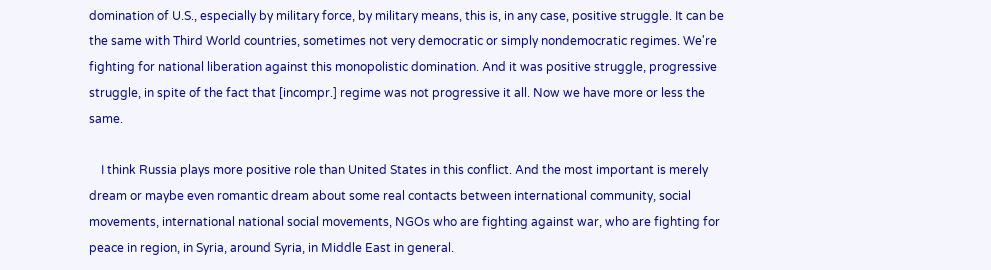domination of U.S., especially by military force, by military means, this is, in any case, positive struggle. It can be the same with Third World countries, sometimes not very democratic or simply nondemocratic regimes. We're fighting for national liberation against this monopolistic domination. And it was positive struggle, progressive struggle, in spite of the fact that [incompr.] regime was not progressive it all. Now we have more or less the same.

    I think Russia plays more positive role than United States in this conflict. And the most important is merely dream or maybe even romantic dream about some real contacts between international community, social movements, international national social movements, NGOs who are fighting against war, who are fighting for peace in region, in Syria, around Syria, in Middle East in general.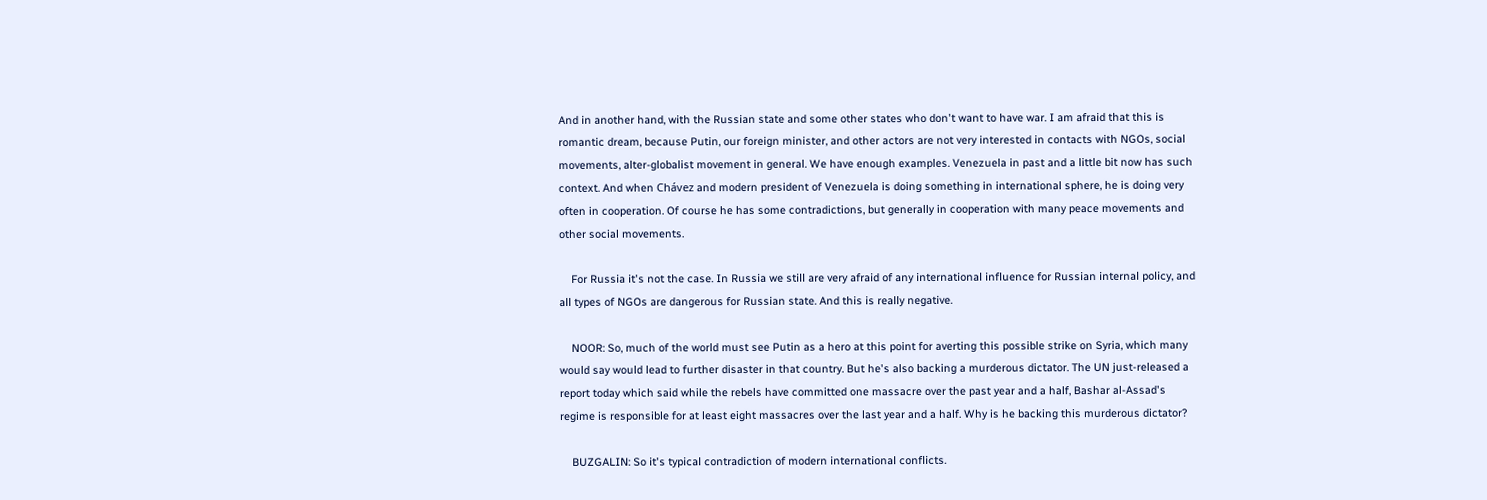And in another hand, with the Russian state and some other states who don't want to have war. I am afraid that this is romantic dream, because Putin, our foreign minister, and other actors are not very interested in contacts with NGOs, social movements, alter-globalist movement in general. We have enough examples. Venezuela in past and a little bit now has such context. And when Chávez and modern president of Venezuela is doing something in international sphere, he is doing very often in cooperation. Of course he has some contradictions, but generally in cooperation with many peace movements and other social movements.

    For Russia it's not the case. In Russia we still are very afraid of any international influence for Russian internal policy, and all types of NGOs are dangerous for Russian state. And this is really negative.

    NOOR: So, much of the world must see Putin as a hero at this point for averting this possible strike on Syria, which many would say would lead to further disaster in that country. But he's also backing a murderous dictator. The UN just-released a report today which said while the rebels have committed one massacre over the past year and a half, Bashar al-Assad's regime is responsible for at least eight massacres over the last year and a half. Why is he backing this murderous dictator?

    BUZGALIN: So it's typical contradiction of modern international conflicts.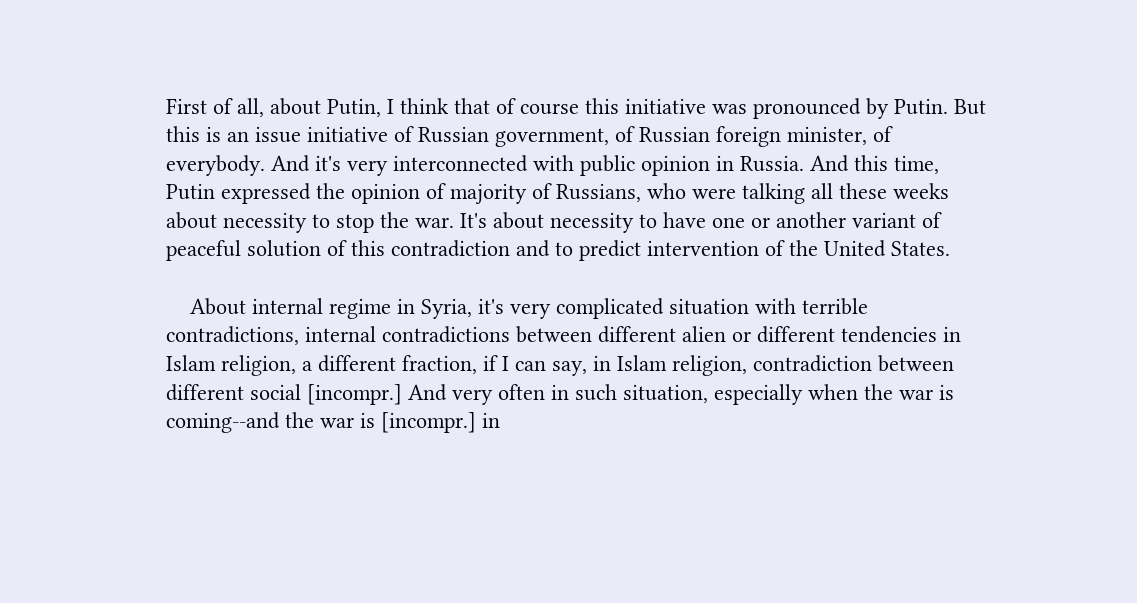First of all, about Putin, I think that of course this initiative was pronounced by Putin. But this is an issue initiative of Russian government, of Russian foreign minister, of everybody. And it's very interconnected with public opinion in Russia. And this time, Putin expressed the opinion of majority of Russians, who were talking all these weeks about necessity to stop the war. It's about necessity to have one or another variant of peaceful solution of this contradiction and to predict intervention of the United States.

    About internal regime in Syria, it's very complicated situation with terrible contradictions, internal contradictions between different alien or different tendencies in Islam religion, a different fraction, if I can say, in Islam religion, contradiction between different social [incompr.] And very often in such situation, especially when the war is coming--and the war is [incompr.] in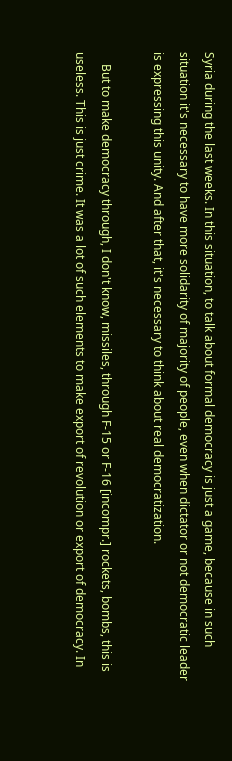Syria during the last weeks. In this situation, to talk about formal democracy is just a game, because in such situation it's necessary to have more solidarity of majority of people, even when dictator or not democratic leader is expressing this unity. And after that, it's necessary to think about real democratization.

    But to make democracy through, I don't know, missiles, through F-15 or F-16 [incompr.] rockets, bombs, this is useless. This is just crime. It was a lot of such elements to make export of revolution or export of democracy. In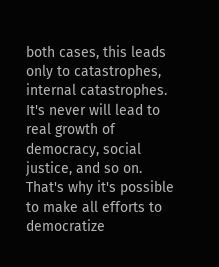both cases, this leads only to catastrophes, internal catastrophes. It's never will lead to real growth of democracy, social justice, and so on. That's why it's possible to make all efforts to democratize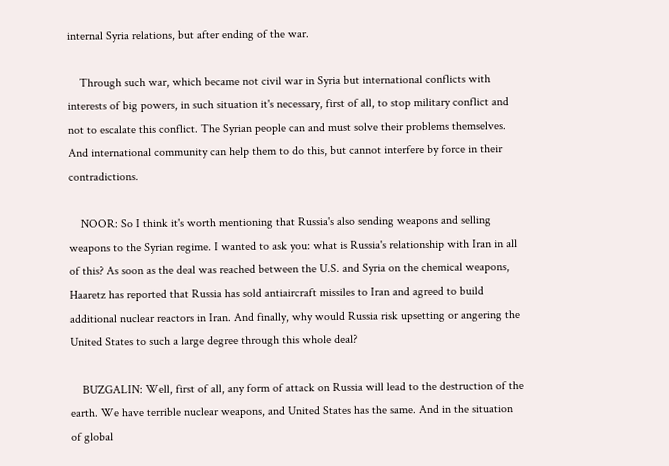internal Syria relations, but after ending of the war.

    Through such war, which became not civil war in Syria but international conflicts with interests of big powers, in such situation it's necessary, first of all, to stop military conflict and not to escalate this conflict. The Syrian people can and must solve their problems themselves. And international community can help them to do this, but cannot interfere by force in their contradictions.

    NOOR: So I think it's worth mentioning that Russia's also sending weapons and selling weapons to the Syrian regime. I wanted to ask you: what is Russia's relationship with Iran in all of this? As soon as the deal was reached between the U.S. and Syria on the chemical weapons, Haaretz has reported that Russia has sold antiaircraft missiles to Iran and agreed to build additional nuclear reactors in Iran. And finally, why would Russia risk upsetting or angering the United States to such a large degree through this whole deal?

    BUZGALIN: Well, first of all, any form of attack on Russia will lead to the destruction of the earth. We have terrible nuclear weapons, and United States has the same. And in the situation of global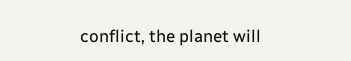conflict, the planet will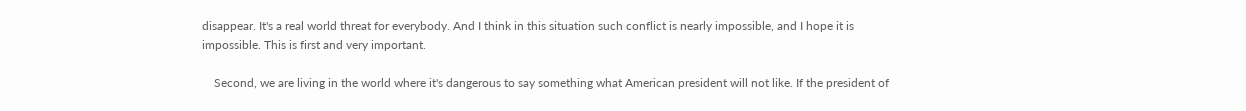disappear. It's a real world threat for everybody. And I think in this situation such conflict is nearly impossible, and I hope it is impossible. This is first and very important.

    Second, we are living in the world where it's dangerous to say something what American president will not like. If the president of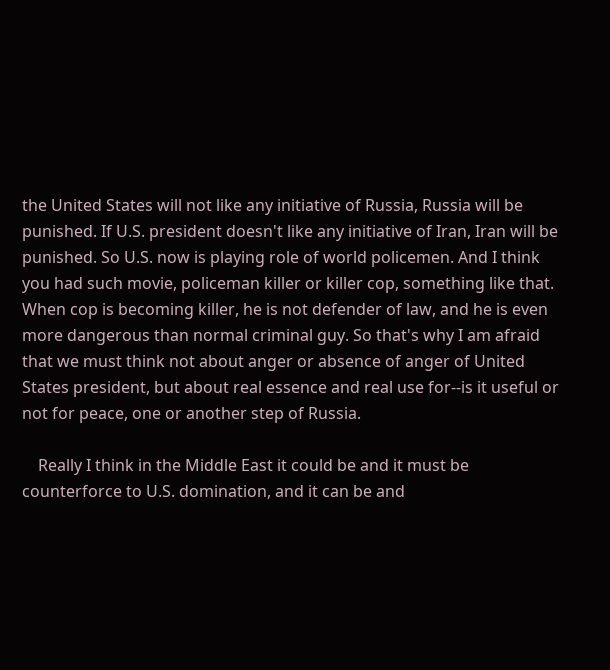the United States will not like any initiative of Russia, Russia will be punished. If U.S. president doesn't like any initiative of Iran, Iran will be punished. So U.S. now is playing role of world policemen. And I think you had such movie, policeman killer or killer cop, something like that. When cop is becoming killer, he is not defender of law, and he is even more dangerous than normal criminal guy. So that's why I am afraid that we must think not about anger or absence of anger of United States president, but about real essence and real use for--is it useful or not for peace, one or another step of Russia.

    Really I think in the Middle East it could be and it must be counterforce to U.S. domination, and it can be and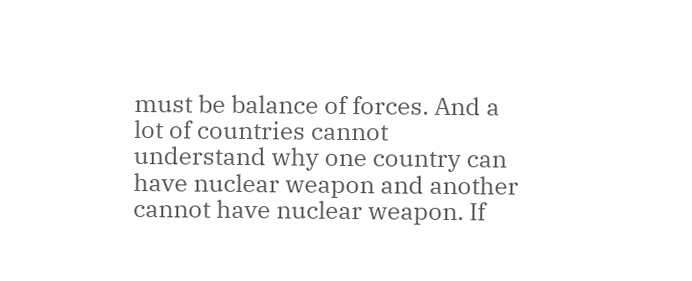must be balance of forces. And a lot of countries cannot understand why one country can have nuclear weapon and another cannot have nuclear weapon. If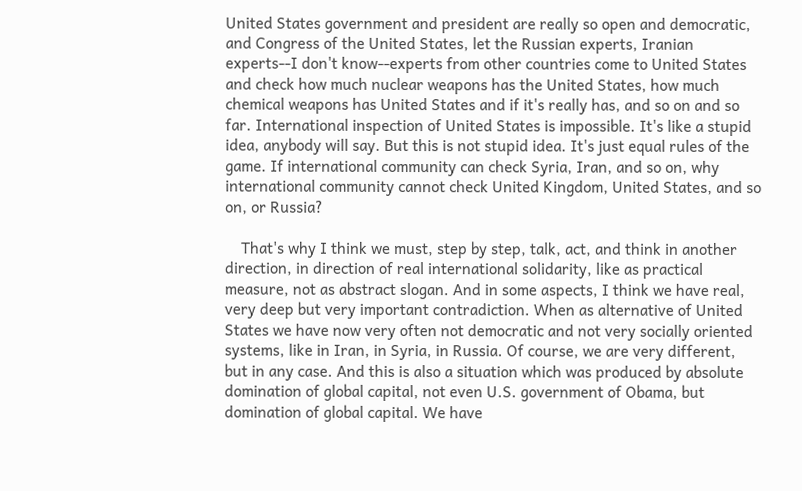United States government and president are really so open and democratic, and Congress of the United States, let the Russian experts, Iranian experts--I don't know--experts from other countries come to United States and check how much nuclear weapons has the United States, how much chemical weapons has United States and if it's really has, and so on and so far. International inspection of United States is impossible. It's like a stupid idea, anybody will say. But this is not stupid idea. It's just equal rules of the game. If international community can check Syria, Iran, and so on, why international community cannot check United Kingdom, United States, and so on, or Russia?

    That's why I think we must, step by step, talk, act, and think in another direction, in direction of real international solidarity, like as practical measure, not as abstract slogan. And in some aspects, I think we have real, very deep but very important contradiction. When as alternative of United States we have now very often not democratic and not very socially oriented systems, like in Iran, in Syria, in Russia. Of course, we are very different, but in any case. And this is also a situation which was produced by absolute domination of global capital, not even U.S. government of Obama, but domination of global capital. We have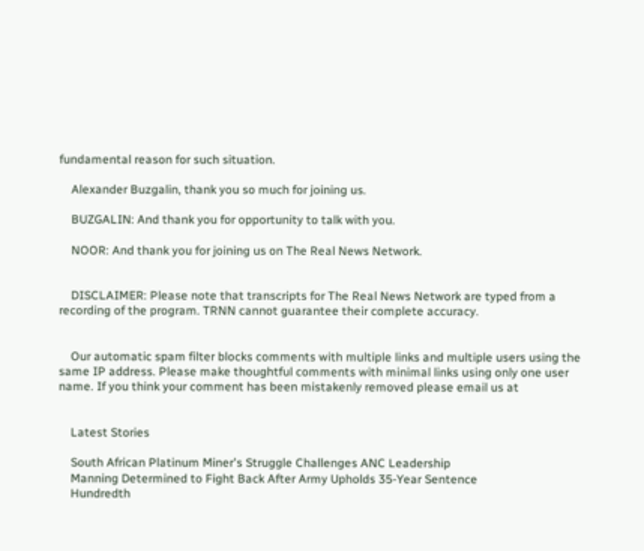fundamental reason for such situation.

    Alexander Buzgalin, thank you so much for joining us.

    BUZGALIN: And thank you for opportunity to talk with you.

    NOOR: And thank you for joining us on The Real News Network.


    DISCLAIMER: Please note that transcripts for The Real News Network are typed from a recording of the program. TRNN cannot guarantee their complete accuracy.


    Our automatic spam filter blocks comments with multiple links and multiple users using the same IP address. Please make thoughtful comments with minimal links using only one user name. If you think your comment has been mistakenly removed please email us at


    Latest Stories

    South African Platinum Miner's Struggle Challenges ANC Leadership
    Manning Determined to Fight Back After Army Upholds 35-Year Sentence
    Hundredth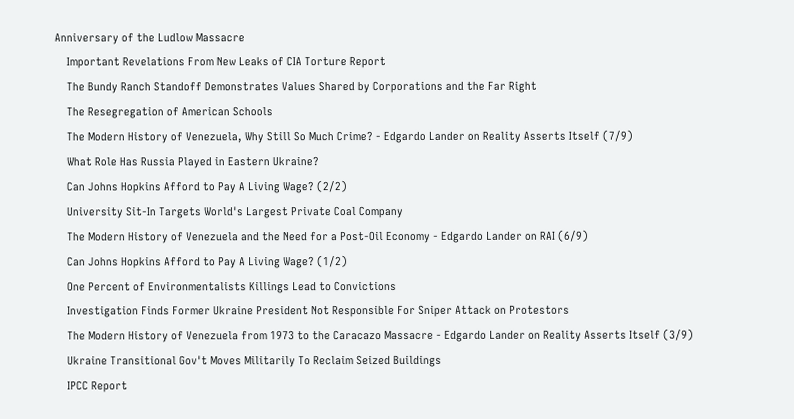Anniversary of the Ludlow Massacre
    Important Revelations From New Leaks of CIA Torture Report
    The Bundy Ranch Standoff Demonstrates Values Shared by Corporations and the Far Right
    The Resegregation of American Schools
    The Modern History of Venezuela, Why Still So Much Crime? - Edgardo Lander on Reality Asserts Itself (7/9)
    What Role Has Russia Played in Eastern Ukraine?
    Can Johns Hopkins Afford to Pay A Living Wage? (2/2)
    University Sit-In Targets World's Largest Private Coal Company
    The Modern History of Venezuela and the Need for a Post-Oil Economy - Edgardo Lander on RAI (6/9)
    Can Johns Hopkins Afford to Pay A Living Wage? (1/2)
    One Percent of Environmentalists Killings Lead to Convictions
    Investigation Finds Former Ukraine President Not Responsible For Sniper Attack on Protestors
    The Modern History of Venezuela from 1973 to the Caracazo Massacre - Edgardo Lander on Reality Asserts Itself (3/9)
    Ukraine Transitional Gov't Moves Militarily To Reclaim Seized Buildings
    IPCC Report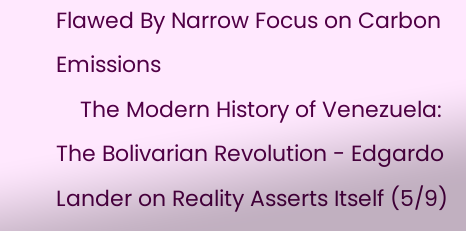Flawed By Narrow Focus on Carbon Emissions
    The Modern History of Venezuela: The Bolivarian Revolution - Edgardo Lander on Reality Asserts Itself (5/9)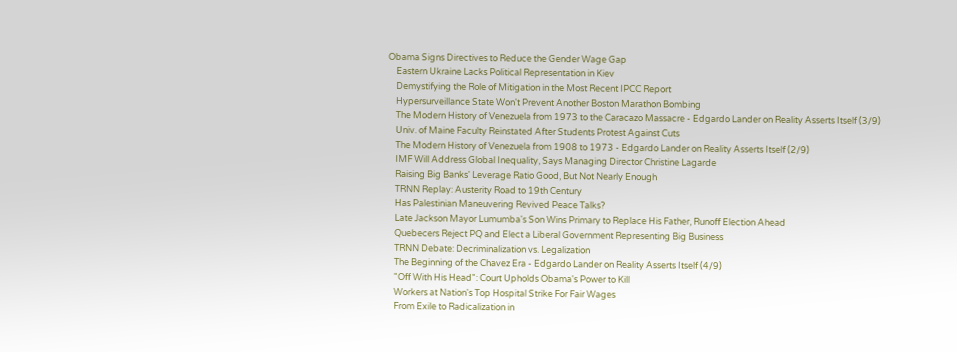Obama Signs Directives to Reduce the Gender Wage Gap
    Eastern Ukraine Lacks Political Representation in Kiev
    Demystifying the Role of Mitigation in the Most Recent IPCC Report
    Hypersurveillance State Won't Prevent Another Boston Marathon Bombing
    The Modern History of Venezuela from 1973 to the Caracazo Massacre - Edgardo Lander on Reality Asserts Itself (3/9)
    Univ. of Maine Faculty Reinstated After Students Protest Against Cuts
    The Modern History of Venezuela from 1908 to 1973 - Edgardo Lander on Reality Asserts Itself (2/9)
    IMF Will Address Global Inequality, Says Managing Director Christine Lagarde
    Raising Big Banks' Leverage Ratio Good, But Not Nearly Enough
    TRNN Replay: Austerity Road to 19th Century
    Has Palestinian Maneuvering Revived Peace Talks?
    Late Jackson Mayor Lumumba's Son Wins Primary to Replace His Father, Runoff Election Ahead
    Quebecers Reject PQ and Elect a Liberal Government Representing Big Business
    TRNN Debate: Decriminalization vs. Legalization
    The Beginning of the Chavez Era - Edgardo Lander on Reality Asserts Itself (4/9)
    "Off With His Head": Court Upholds Obama's Power to Kill
    Workers at Nation's Top Hospital Strike For Fair Wages
    From Exile to Radicalization in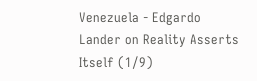Venezuela - Edgardo Lander on Reality Asserts Itself (1/9)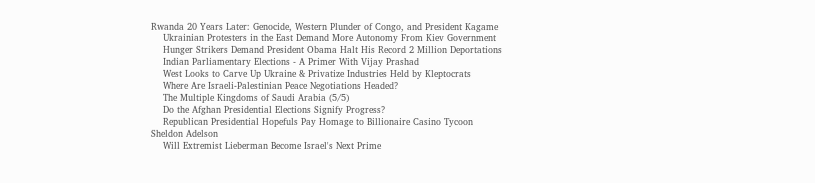Rwanda 20 Years Later: Genocide, Western Plunder of Congo, and President Kagame
    Ukrainian Protesters in the East Demand More Autonomy From Kiev Government
    Hunger Strikers Demand President Obama Halt His Record 2 Million Deportations
    Indian Parliamentary Elections - A Primer With Vijay Prashad
    West Looks to Carve Up Ukraine & Privatize Industries Held by Kleptocrats
    Where Are Israeli-Palestinian Peace Negotiations Headed?
    The Multiple Kingdoms of Saudi Arabia (5/5)
    Do the Afghan Presidential Elections Signify Progress?
    Republican Presidential Hopefuls Pay Homage to Billionaire Casino Tycoon Sheldon Adelson
    Will Extremist Lieberman Become Israel's Next Prime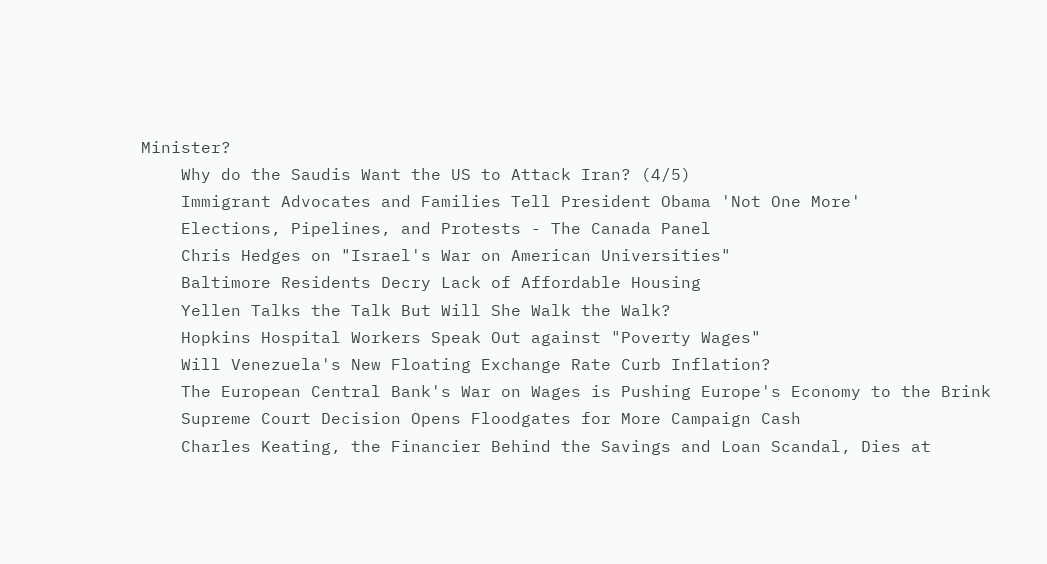Minister?
    Why do the Saudis Want the US to Attack Iran? (4/5)
    Immigrant Advocates and Families Tell President Obama 'Not One More'
    Elections, Pipelines, and Protests - The Canada Panel
    Chris Hedges on "Israel's War on American Universities"
    Baltimore Residents Decry Lack of Affordable Housing
    Yellen Talks the Talk But Will She Walk the Walk?
    Hopkins Hospital Workers Speak Out against "Poverty Wages"
    Will Venezuela's New Floating Exchange Rate Curb Inflation?
    The European Central Bank's War on Wages is Pushing Europe's Economy to the Brink
    Supreme Court Decision Opens Floodgates for More Campaign Cash
    Charles Keating, the Financier Behind the Savings and Loan Scandal, Dies at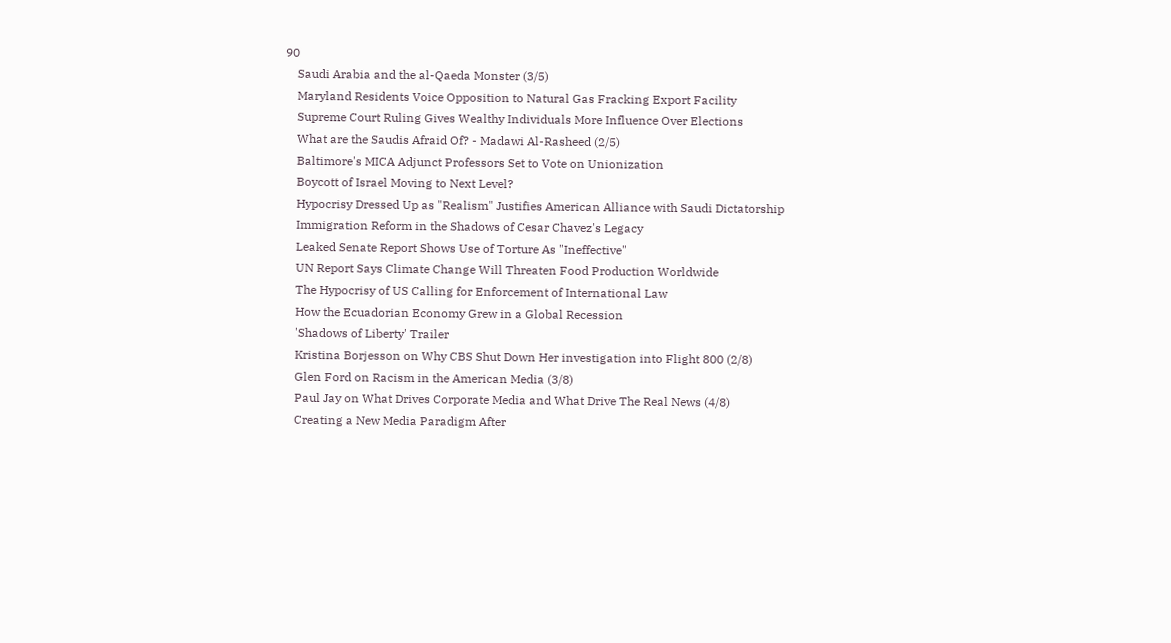90
    Saudi Arabia and the al-Qaeda Monster (3/5)
    Maryland Residents Voice Opposition to Natural Gas Fracking Export Facility
    Supreme Court Ruling Gives Wealthy Individuals More Influence Over Elections
    What are the Saudis Afraid Of? - Madawi Al-Rasheed (2/5)
    Baltimore's MICA Adjunct Professors Set to Vote on Unionization
    Boycott of Israel Moving to Next Level?
    Hypocrisy Dressed Up as "Realism" Justifies American Alliance with Saudi Dictatorship
    Immigration Reform in the Shadows of Cesar Chavez's Legacy
    Leaked Senate Report Shows Use of Torture As "Ineffective"
    UN Report Says Climate Change Will Threaten Food Production Worldwide
    The Hypocrisy of US Calling for Enforcement of International Law
    How the Ecuadorian Economy Grew in a Global Recession
    'Shadows of Liberty' Trailer
    Kristina Borjesson on Why CBS Shut Down Her investigation into Flight 800 (2/8)
    Glen Ford on Racism in the American Media (3/8)
    Paul Jay on What Drives Corporate Media and What Drive The Real News (4/8)
    Creating a New Media Paradigm After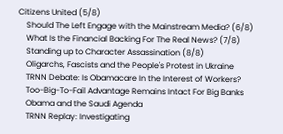Citizens United (5/8)
    Should The Left Engage with the Mainstream Media? (6/8)
    What Is the Financial Backing For The Real News? (7/8)
    Standing up to Character Assassination (8/8)
    Oligarchs, Fascists and the People's Protest in Ukraine
    TRNN Debate: Is Obamacare In the Interest of Workers?
    Too-Big-To-Fail Advantage Remains Intact For Big Banks
    Obama and the Saudi Agenda
    TRNN Replay: Investigating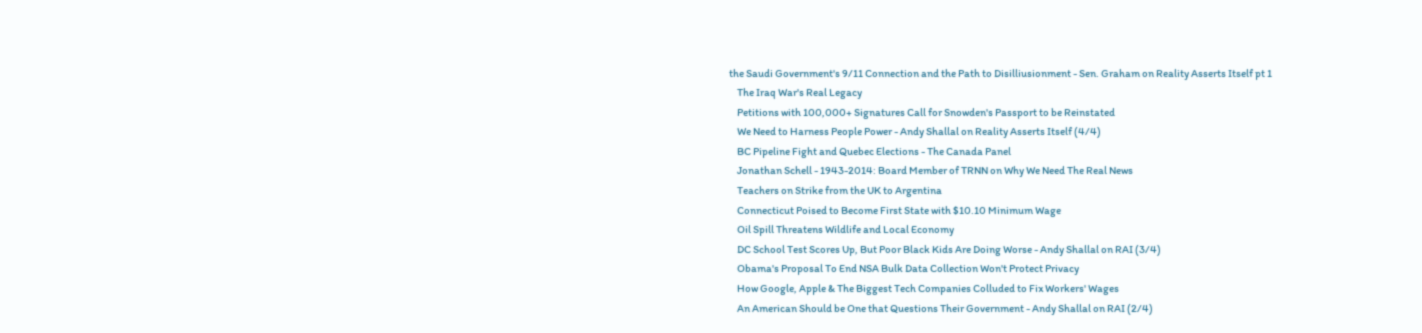the Saudi Government's 9/11 Connection and the Path to Disilliusionment - Sen. Graham on Reality Asserts Itself pt 1
    The Iraq War's Real Legacy
    Petitions with 100,000+ Signatures Call for Snowden's Passport to be Reinstated
    We Need to Harness People Power - Andy Shallal on Reality Asserts Itself (4/4)
    BC Pipeline Fight and Quebec Elections - The Canada Panel
    Jonathan Schell - 1943-2014: Board Member of TRNN on Why We Need The Real News
    Teachers on Strike from the UK to Argentina
    Connecticut Poised to Become First State with $10.10 Minimum Wage
    Oil Spill Threatens Wildlife and Local Economy
    DC School Test Scores Up, But Poor Black Kids Are Doing Worse - Andy Shallal on RAI (3/4)
    Obama's Proposal To End NSA Bulk Data Collection Won't Protect Privacy
    How Google, Apple & The Biggest Tech Companies Colluded to Fix Workers' Wages
    An American Should be One that Questions Their Government - Andy Shallal on RAI (2/4)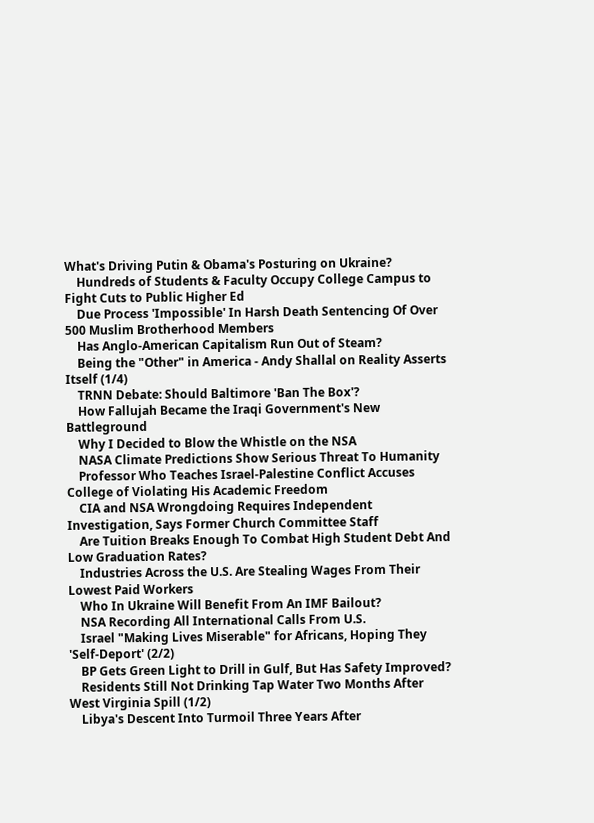What's Driving Putin & Obama's Posturing on Ukraine?
    Hundreds of Students & Faculty Occupy College Campus to Fight Cuts to Public Higher Ed
    Due Process 'Impossible' In Harsh Death Sentencing Of Over 500 Muslim Brotherhood Members
    Has Anglo-American Capitalism Run Out of Steam?
    Being the "Other" in America - Andy Shallal on Reality Asserts Itself (1/4)
    TRNN Debate: Should Baltimore 'Ban The Box'?
    How Fallujah Became the Iraqi Government's New Battleground
    Why I Decided to Blow the Whistle on the NSA
    NASA Climate Predictions Show Serious Threat To Humanity
    Professor Who Teaches Israel-Palestine Conflict Accuses College of Violating His Academic Freedom
    CIA and NSA Wrongdoing Requires Independent Investigation, Says Former Church Committee Staff
    Are Tuition Breaks Enough To Combat High Student Debt And Low Graduation Rates?
    Industries Across the U.S. Are Stealing Wages From Their Lowest Paid Workers
    Who In Ukraine Will Benefit From An IMF Bailout?
    NSA Recording All International Calls From U.S.
    Israel "Making Lives Miserable" for Africans, Hoping They 'Self-Deport' (2/2)
    BP Gets Green Light to Drill in Gulf, But Has Safety Improved?
    Residents Still Not Drinking Tap Water Two Months After West Virginia Spill (1/2)
    Libya's Descent Into Turmoil Three Years After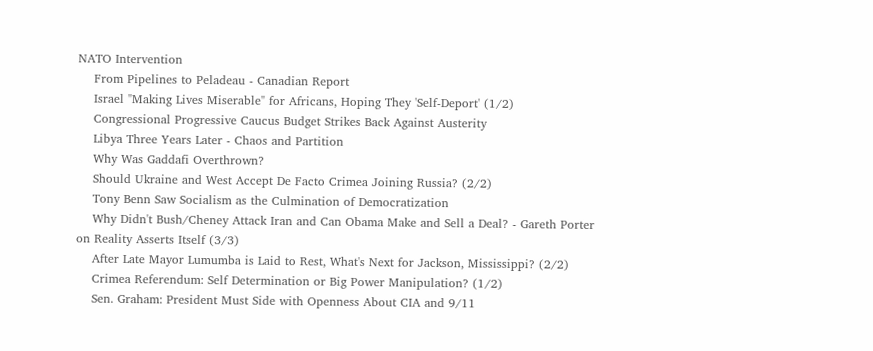NATO Intervention
    From Pipelines to Peladeau - Canadian Report
    Israel "Making Lives Miserable" for Africans, Hoping They 'Self-Deport' (1/2)
    Congressional Progressive Caucus Budget Strikes Back Against Austerity
    Libya Three Years Later - Chaos and Partition
    Why Was Gaddafi Overthrown?
    Should Ukraine and West Accept De Facto Crimea Joining Russia? (2/2)
    Tony Benn Saw Socialism as the Culmination of Democratization
    Why Didn't Bush/Cheney Attack Iran and Can Obama Make and Sell a Deal? - Gareth Porter on Reality Asserts Itself (3/3)
    After Late Mayor Lumumba is Laid to Rest, What's Next for Jackson, Mississippi? (2/2)
    Crimea Referendum: Self Determination or Big Power Manipulation? (1/2)
    Sen. Graham: President Must Side with Openness About CIA and 9/11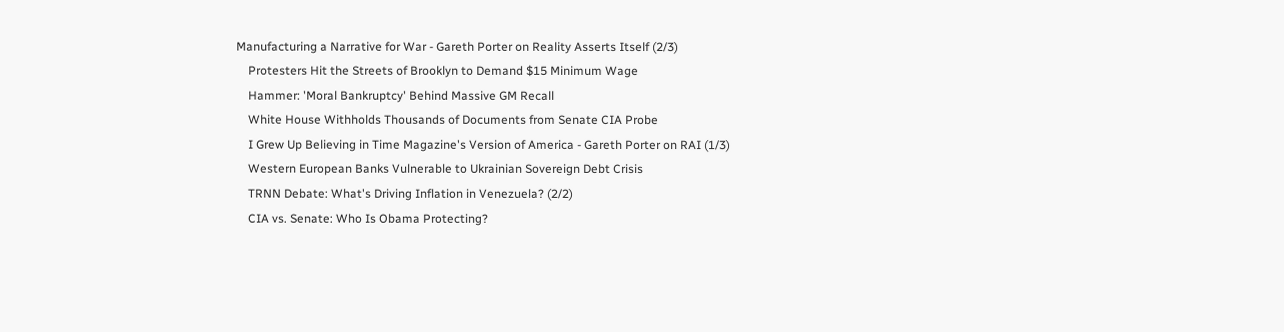Manufacturing a Narrative for War - Gareth Porter on Reality Asserts Itself (2/3)
    Protesters Hit the Streets of Brooklyn to Demand $15 Minimum Wage
    Hammer: 'Moral Bankruptcy' Behind Massive GM Recall
    White House Withholds Thousands of Documents from Senate CIA Probe
    I Grew Up Believing in Time Magazine's Version of America - Gareth Porter on RAI (1/3)
    Western European Banks Vulnerable to Ukrainian Sovereign Debt Crisis
    TRNN Debate: What's Driving Inflation in Venezuela? (2/2)
    CIA vs. Senate: Who Is Obama Protecting?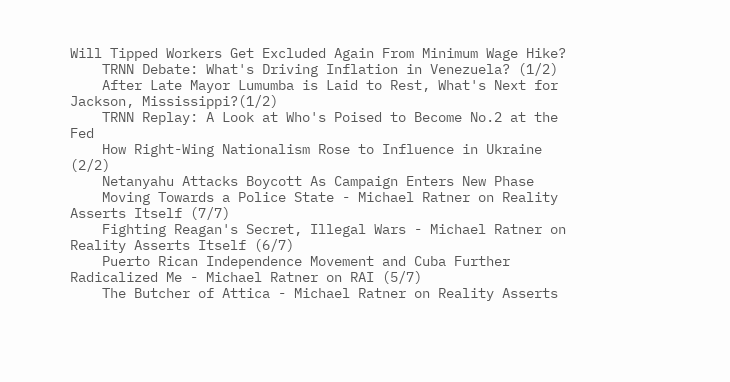Will Tipped Workers Get Excluded Again From Minimum Wage Hike?
    TRNN Debate: What's Driving Inflation in Venezuela? (1/2)
    After Late Mayor Lumumba is Laid to Rest, What's Next for Jackson, Mississippi?(1/2)
    TRNN Replay: A Look at Who's Poised to Become No.2 at the Fed
    How Right-Wing Nationalism Rose to Influence in Ukraine (2/2)
    Netanyahu Attacks Boycott As Campaign Enters New Phase
    Moving Towards a Police State - Michael Ratner on Reality Asserts Itself (7/7)
    Fighting Reagan's Secret, Illegal Wars - Michael Ratner on Reality Asserts Itself (6/7)
    Puerto Rican Independence Movement and Cuba Further Radicalized Me - Michael Ratner on RAI (5/7)
    The Butcher of Attica - Michael Ratner on Reality Asserts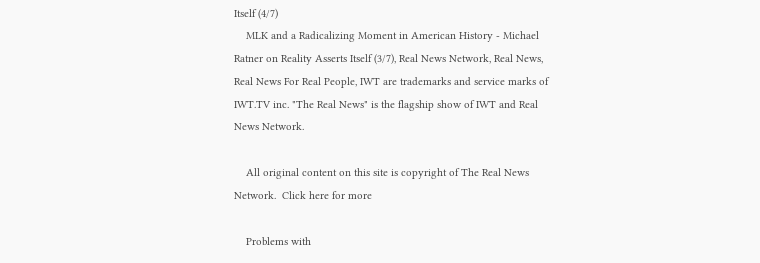Itself (4/7)
    MLK and a Radicalizing Moment in American History - Michael Ratner on Reality Asserts Itself (3/7), Real News Network, Real News, Real News For Real People, IWT are trademarks and service marks of IWT.TV inc. "The Real News" is the flagship show of IWT and Real News Network.

    All original content on this site is copyright of The Real News Network.  Click here for more

    Problems with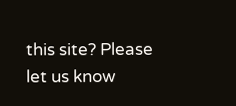this site? Please let us know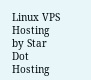Linux VPS Hosting by Star Dot Hosting